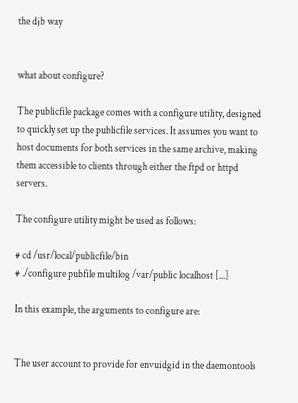the djb way


what about configure?

The publicfile package comes with a configure utility, designed to quickly set up the publicfile services. It assumes you want to host documents for both services in the same archive, making them accessible to clients through either the ftpd or httpd servers.

The configure utility might be used as follows:

# cd /usr/local/publicfile/bin
# ./configure pubfile multilog /var/public localhost [...]

In this example, the arguments to configure are:


The user account to provide for envuidgid in the daemontools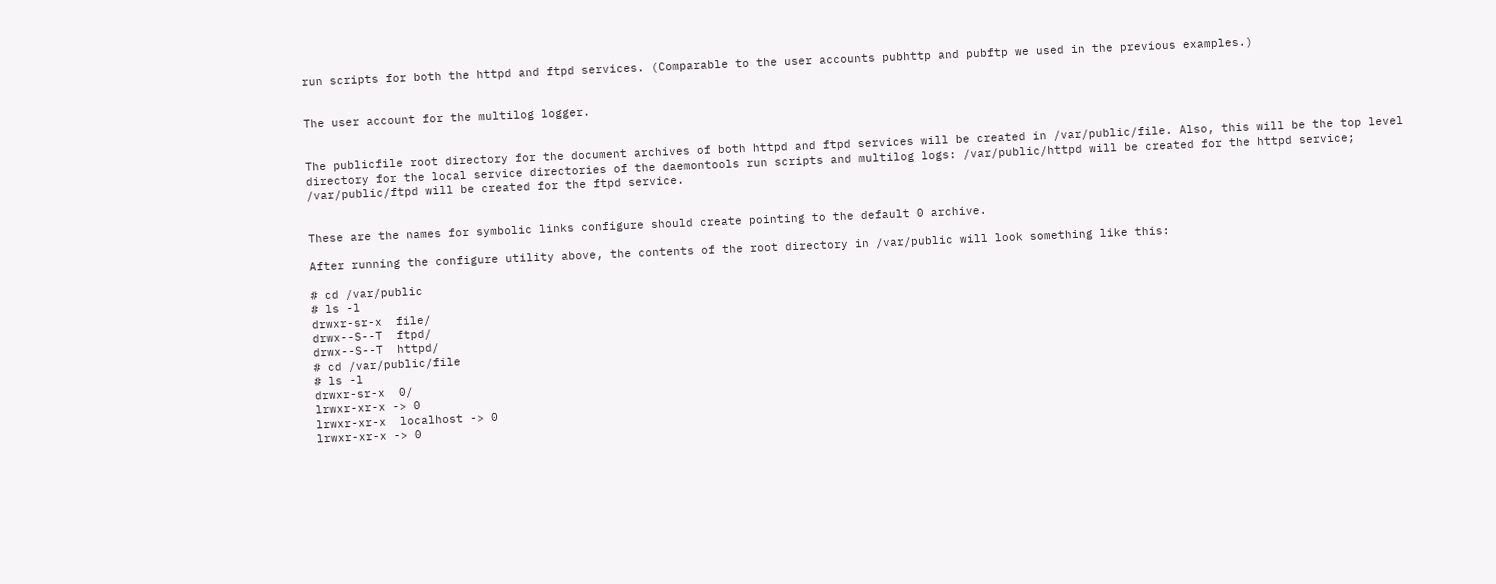run scripts for both the httpd and ftpd services. (Comparable to the user accounts pubhttp and pubftp we used in the previous examples.)


The user account for the multilog logger.


The publicfile root directory for the document archives of both httpd and ftpd services will be created in /var/public/file. Also, this will be the top level directory for the local service directories of the daemontools run scripts and multilog logs: /var/public/httpd will be created for the httpd service; /var/public/ftpd will be created for the ftpd service.


These are the names for symbolic links configure should create pointing to the default 0 archive.

After running the configure utility above, the contents of the root directory in /var/public will look something like this:

# cd /var/public
# ls -l
drwxr-sr-x  file/
drwx--S--T  ftpd/
drwx--S--T  httpd/
# cd /var/public/file
# ls -l
drwxr-sr-x  0/
lrwxr-xr-x -> 0
lrwxr-xr-x  localhost -> 0
lrwxr-xr-x -> 0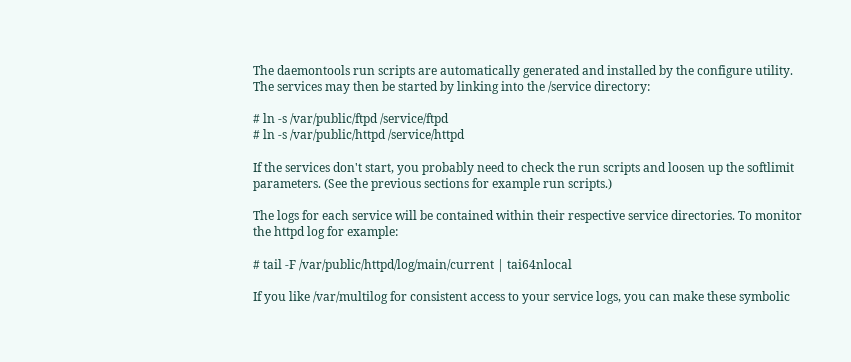The daemontools run scripts are automatically generated and installed by the configure utility. The services may then be started by linking into the /service directory:

# ln -s /var/public/ftpd /service/ftpd
# ln -s /var/public/httpd /service/httpd

If the services don't start, you probably need to check the run scripts and loosen up the softlimit parameters. (See the previous sections for example run scripts.)

The logs for each service will be contained within their respective service directories. To monitor the httpd log for example:

# tail -F /var/public/httpd/log/main/current | tai64nlocal

If you like /var/multilog for consistent access to your service logs, you can make these symbolic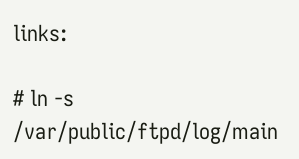links:

# ln -s /var/public/ftpd/log/main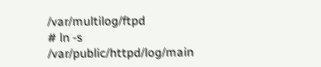/var/multilog/ftpd
# ln -s /var/public/httpd/log/main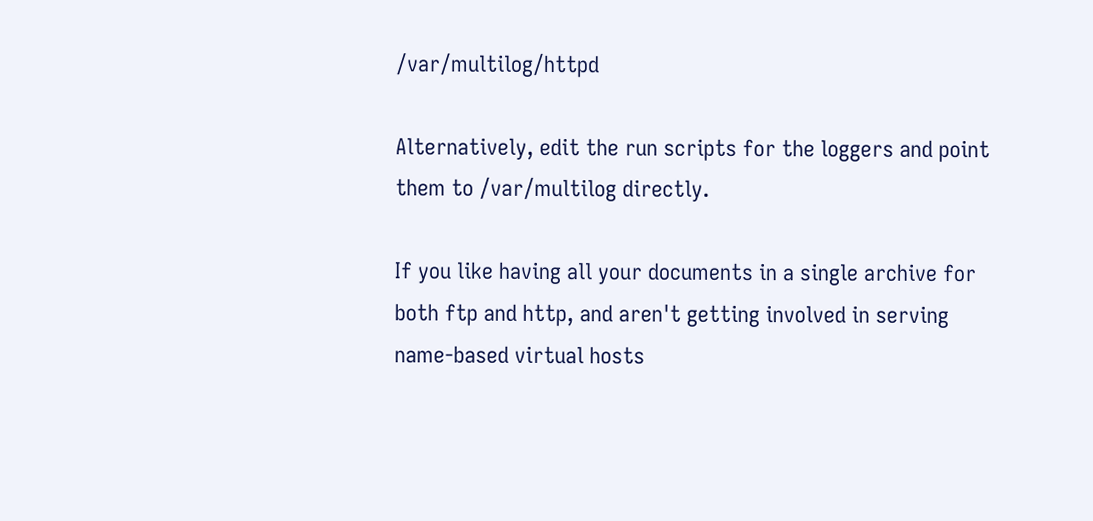/var/multilog/httpd

Alternatively, edit the run scripts for the loggers and point them to /var/multilog directly.

If you like having all your documents in a single archive for both ftp and http, and aren't getting involved in serving name-based virtual hosts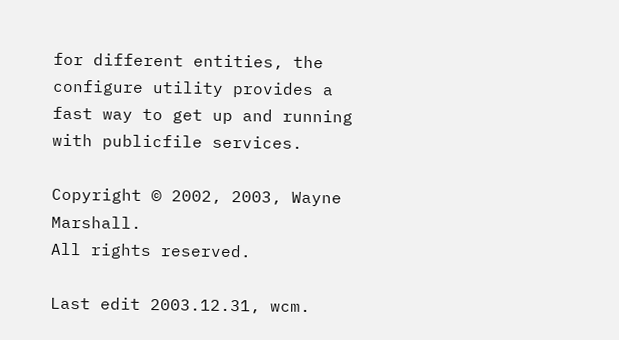for different entities, the configure utility provides a fast way to get up and running with publicfile services.

Copyright © 2002, 2003, Wayne Marshall.
All rights reserved.

Last edit 2003.12.31, wcm.